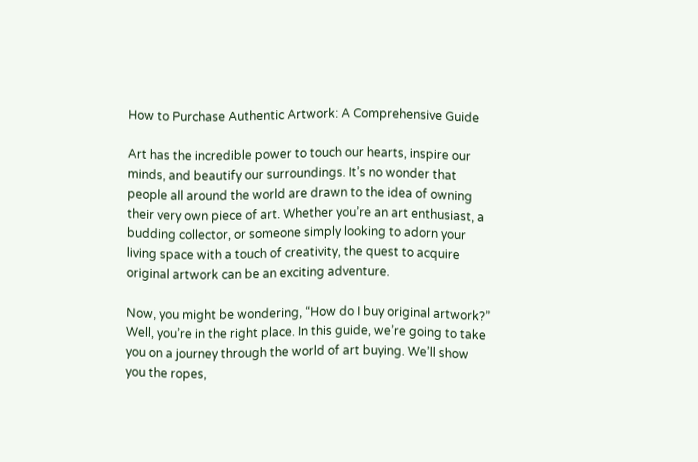How to Purchase Authentic Artwork: A Comprehensive Guide

Art has the incredible power to touch our hearts, inspire our minds, and beautify our surroundings. It’s no wonder that people all around the world are drawn to the idea of owning their very own piece of art. Whether you’re an art enthusiast, a budding collector, or someone simply looking to adorn your living space with a touch of creativity, the quest to acquire original artwork can be an exciting adventure.

Now, you might be wondering, “How do I buy original artwork?” Well, you’re in the right place. In this guide, we’re going to take you on a journey through the world of art buying. We’ll show you the ropes,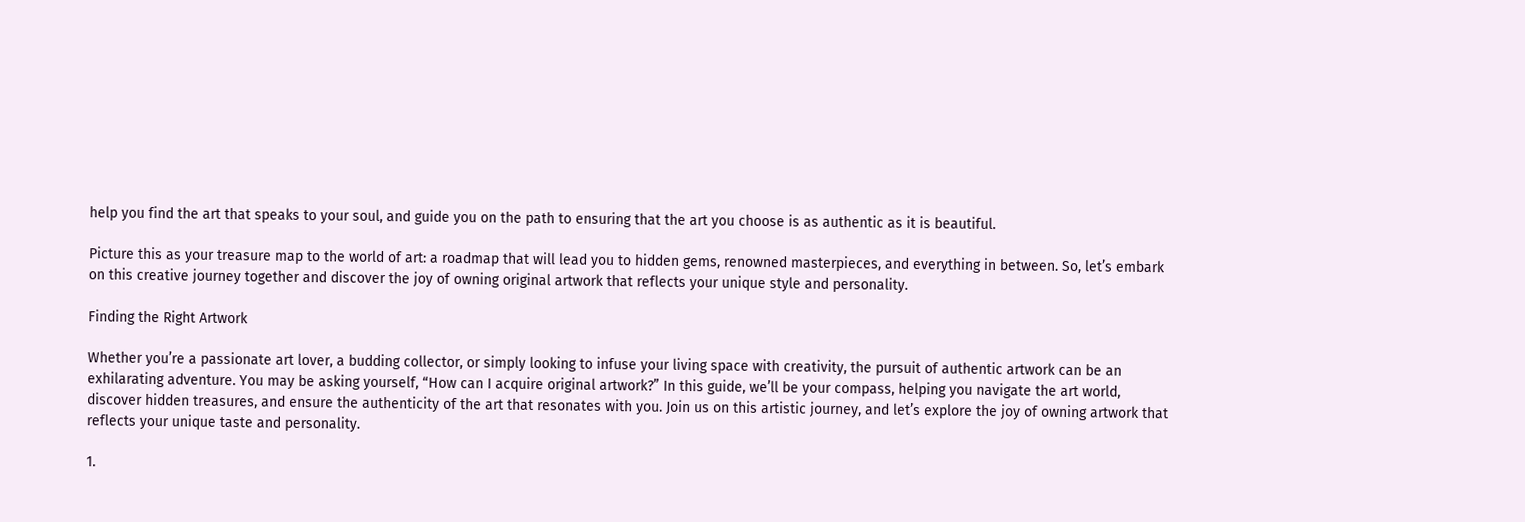help you find the art that speaks to your soul, and guide you on the path to ensuring that the art you choose is as authentic as it is beautiful.

Picture this as your treasure map to the world of art: a roadmap that will lead you to hidden gems, renowned masterpieces, and everything in between. So, let’s embark on this creative journey together and discover the joy of owning original artwork that reflects your unique style and personality.

Finding the Right Artwork

Whether you’re a passionate art lover, a budding collector, or simply looking to infuse your living space with creativity, the pursuit of authentic artwork can be an exhilarating adventure. You may be asking yourself, “How can I acquire original artwork?” In this guide, we’ll be your compass, helping you navigate the art world, discover hidden treasures, and ensure the authenticity of the art that resonates with you. Join us on this artistic journey, and let’s explore the joy of owning artwork that reflects your unique taste and personality.

1.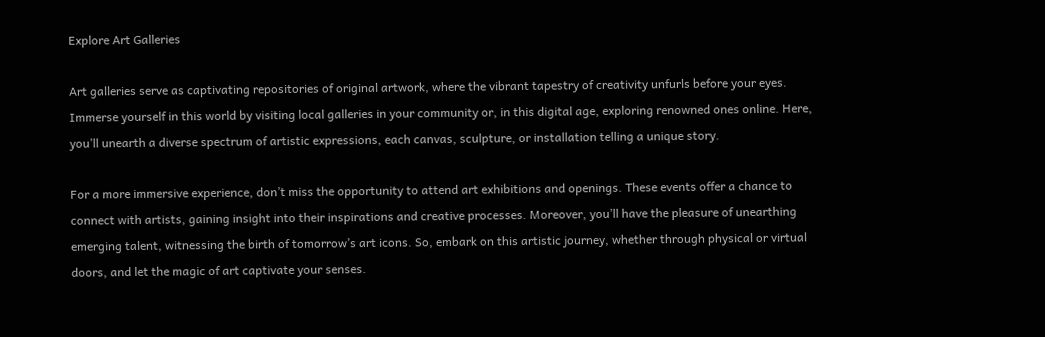Explore Art Galleries

Art galleries serve as captivating repositories of original artwork, where the vibrant tapestry of creativity unfurls before your eyes. Immerse yourself in this world by visiting local galleries in your community or, in this digital age, exploring renowned ones online. Here, you’ll unearth a diverse spectrum of artistic expressions, each canvas, sculpture, or installation telling a unique story.

For a more immersive experience, don’t miss the opportunity to attend art exhibitions and openings. These events offer a chance to connect with artists, gaining insight into their inspirations and creative processes. Moreover, you’ll have the pleasure of unearthing emerging talent, witnessing the birth of tomorrow’s art icons. So, embark on this artistic journey, whether through physical or virtual doors, and let the magic of art captivate your senses.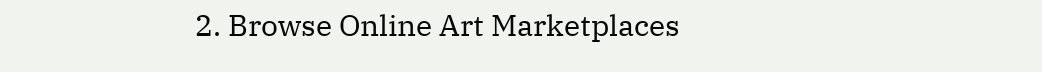2. Browse Online Art Marketplaces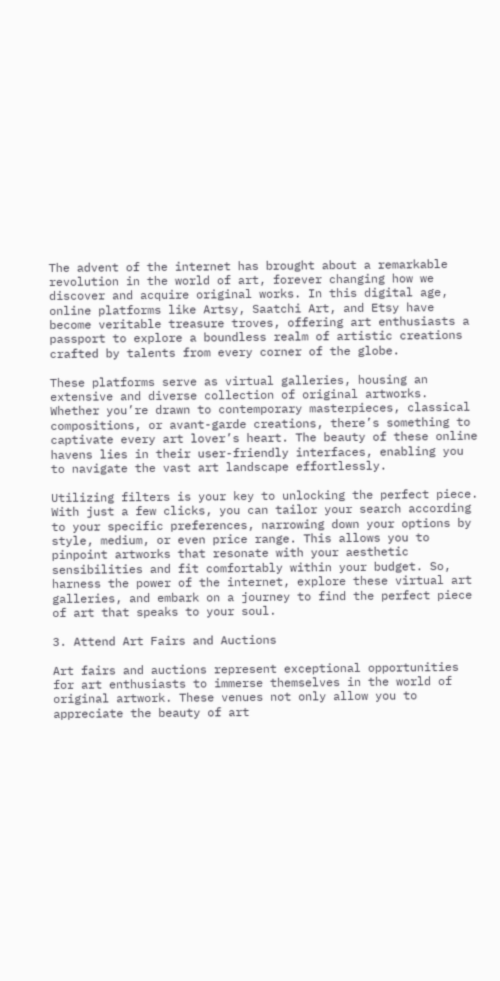The advent of the internet has brought about a remarkable revolution in the world of art, forever changing how we discover and acquire original works. In this digital age, online platforms like Artsy, Saatchi Art, and Etsy have become veritable treasure troves, offering art enthusiasts a passport to explore a boundless realm of artistic creations crafted by talents from every corner of the globe.

These platforms serve as virtual galleries, housing an extensive and diverse collection of original artworks. Whether you’re drawn to contemporary masterpieces, classical compositions, or avant-garde creations, there’s something to captivate every art lover’s heart. The beauty of these online havens lies in their user-friendly interfaces, enabling you to navigate the vast art landscape effortlessly.

Utilizing filters is your key to unlocking the perfect piece. With just a few clicks, you can tailor your search according to your specific preferences, narrowing down your options by style, medium, or even price range. This allows you to pinpoint artworks that resonate with your aesthetic sensibilities and fit comfortably within your budget. So, harness the power of the internet, explore these virtual art galleries, and embark on a journey to find the perfect piece of art that speaks to your soul.

3. Attend Art Fairs and Auctions

Art fairs and auctions represent exceptional opportunities for art enthusiasts to immerse themselves in the world of original artwork. These venues not only allow you to appreciate the beauty of art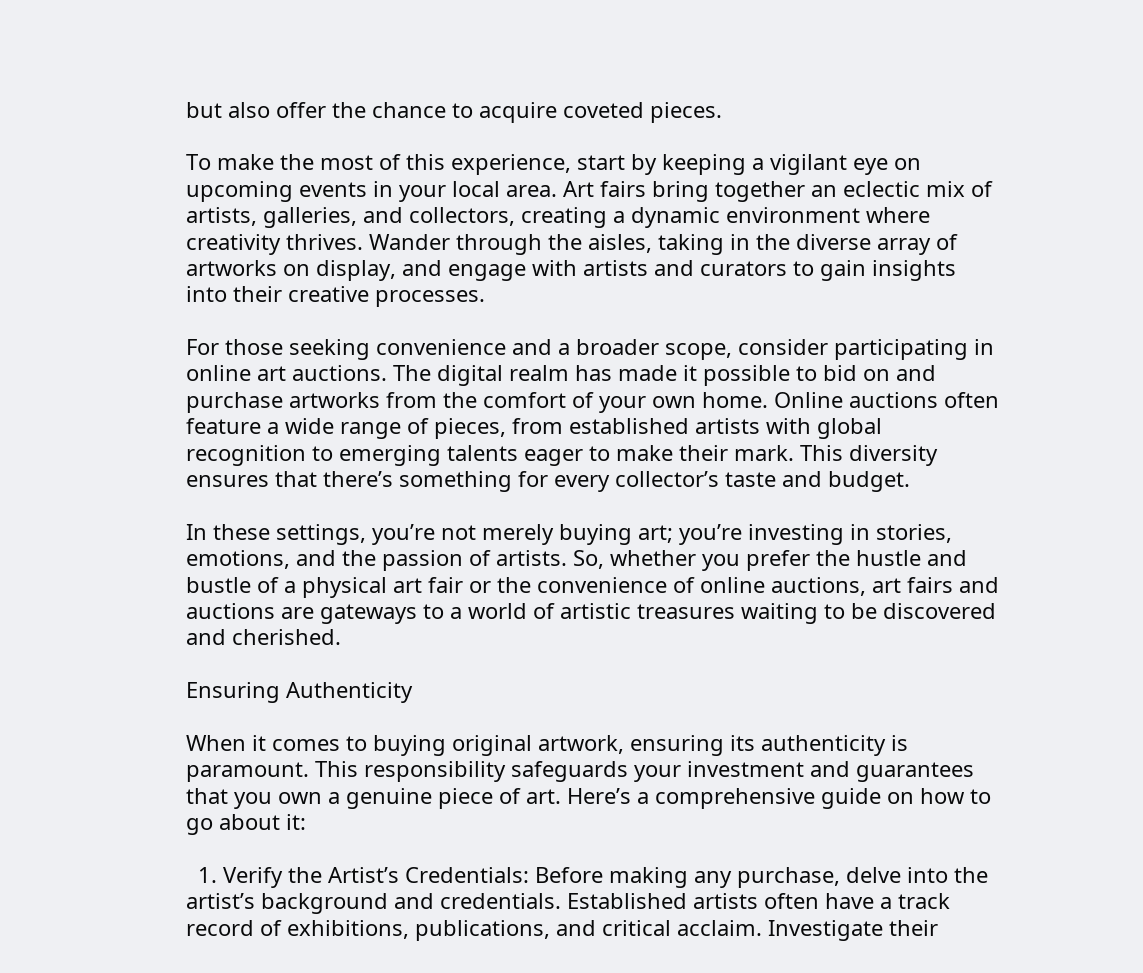but also offer the chance to acquire coveted pieces.

To make the most of this experience, start by keeping a vigilant eye on upcoming events in your local area. Art fairs bring together an eclectic mix of artists, galleries, and collectors, creating a dynamic environment where creativity thrives. Wander through the aisles, taking in the diverse array of artworks on display, and engage with artists and curators to gain insights into their creative processes.

For those seeking convenience and a broader scope, consider participating in online art auctions. The digital realm has made it possible to bid on and purchase artworks from the comfort of your own home. Online auctions often feature a wide range of pieces, from established artists with global recognition to emerging talents eager to make their mark. This diversity ensures that there’s something for every collector’s taste and budget.

In these settings, you’re not merely buying art; you’re investing in stories, emotions, and the passion of artists. So, whether you prefer the hustle and bustle of a physical art fair or the convenience of online auctions, art fairs and auctions are gateways to a world of artistic treasures waiting to be discovered and cherished.

Ensuring Authenticity

When it comes to buying original artwork, ensuring its authenticity is paramount. This responsibility safeguards your investment and guarantees that you own a genuine piece of art. Here’s a comprehensive guide on how to go about it:

  1. Verify the Artist’s Credentials: Before making any purchase, delve into the artist’s background and credentials. Established artists often have a track record of exhibitions, publications, and critical acclaim. Investigate their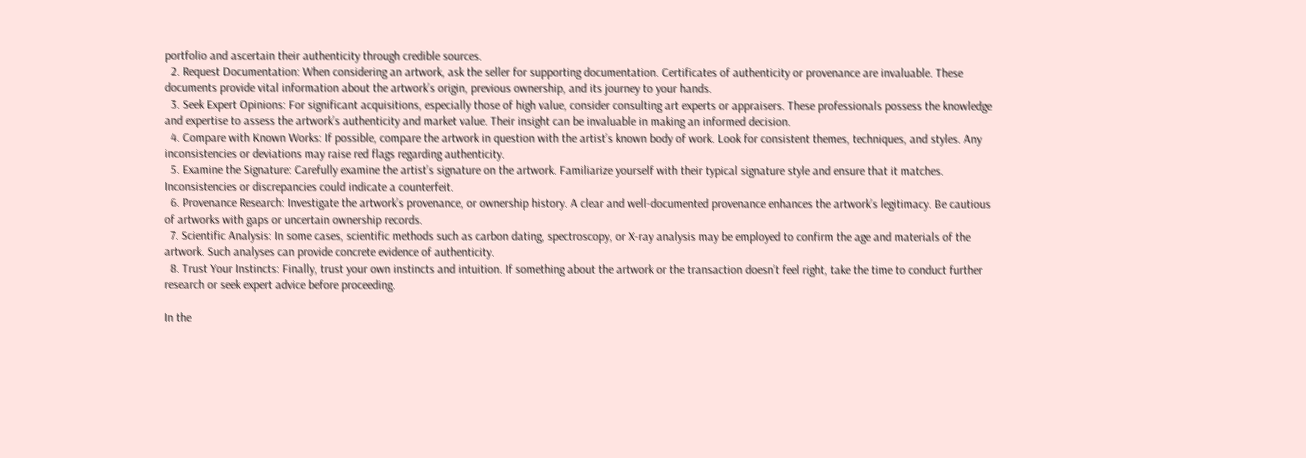portfolio and ascertain their authenticity through credible sources.
  2. Request Documentation: When considering an artwork, ask the seller for supporting documentation. Certificates of authenticity or provenance are invaluable. These documents provide vital information about the artwork’s origin, previous ownership, and its journey to your hands.
  3. Seek Expert Opinions: For significant acquisitions, especially those of high value, consider consulting art experts or appraisers. These professionals possess the knowledge and expertise to assess the artwork’s authenticity and market value. Their insight can be invaluable in making an informed decision.
  4. Compare with Known Works: If possible, compare the artwork in question with the artist’s known body of work. Look for consistent themes, techniques, and styles. Any inconsistencies or deviations may raise red flags regarding authenticity.
  5. Examine the Signature: Carefully examine the artist’s signature on the artwork. Familiarize yourself with their typical signature style and ensure that it matches. Inconsistencies or discrepancies could indicate a counterfeit.
  6. Provenance Research: Investigate the artwork’s provenance, or ownership history. A clear and well-documented provenance enhances the artwork’s legitimacy. Be cautious of artworks with gaps or uncertain ownership records.
  7. Scientific Analysis: In some cases, scientific methods such as carbon dating, spectroscopy, or X-ray analysis may be employed to confirm the age and materials of the artwork. Such analyses can provide concrete evidence of authenticity.
  8. Trust Your Instincts: Finally, trust your own instincts and intuition. If something about the artwork or the transaction doesn’t feel right, take the time to conduct further research or seek expert advice before proceeding.

In the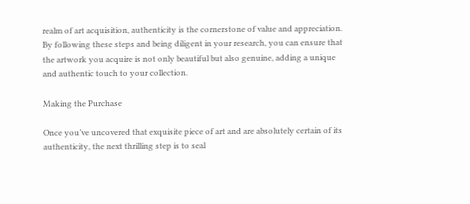realm of art acquisition, authenticity is the cornerstone of value and appreciation. By following these steps and being diligent in your research, you can ensure that the artwork you acquire is not only beautiful but also genuine, adding a unique and authentic touch to your collection.

Making the Purchase

Once you’ve uncovered that exquisite piece of art and are absolutely certain of its authenticity, the next thrilling step is to seal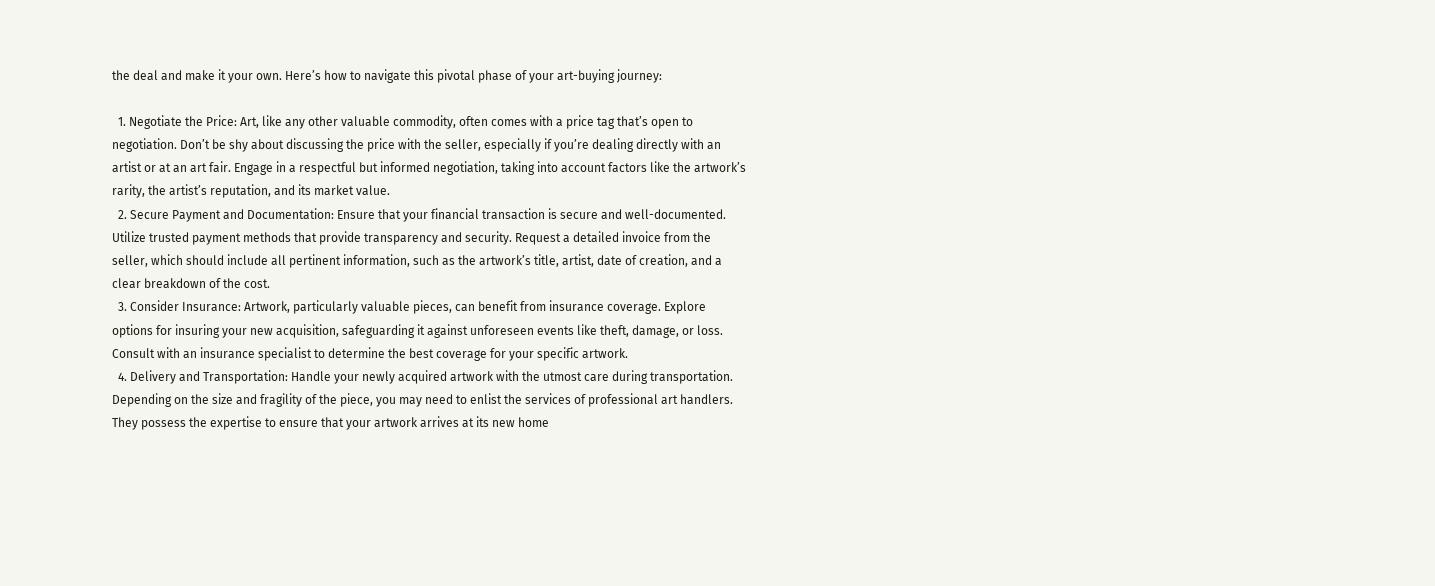the deal and make it your own. Here’s how to navigate this pivotal phase of your art-buying journey:

  1. Negotiate the Price: Art, like any other valuable commodity, often comes with a price tag that’s open to negotiation. Don’t be shy about discussing the price with the seller, especially if you’re dealing directly with an artist or at an art fair. Engage in a respectful but informed negotiation, taking into account factors like the artwork’s rarity, the artist’s reputation, and its market value.
  2. Secure Payment and Documentation: Ensure that your financial transaction is secure and well-documented. Utilize trusted payment methods that provide transparency and security. Request a detailed invoice from the seller, which should include all pertinent information, such as the artwork’s title, artist, date of creation, and a clear breakdown of the cost.
  3. Consider Insurance: Artwork, particularly valuable pieces, can benefit from insurance coverage. Explore options for insuring your new acquisition, safeguarding it against unforeseen events like theft, damage, or loss. Consult with an insurance specialist to determine the best coverage for your specific artwork.
  4. Delivery and Transportation: Handle your newly acquired artwork with the utmost care during transportation. Depending on the size and fragility of the piece, you may need to enlist the services of professional art handlers. They possess the expertise to ensure that your artwork arrives at its new home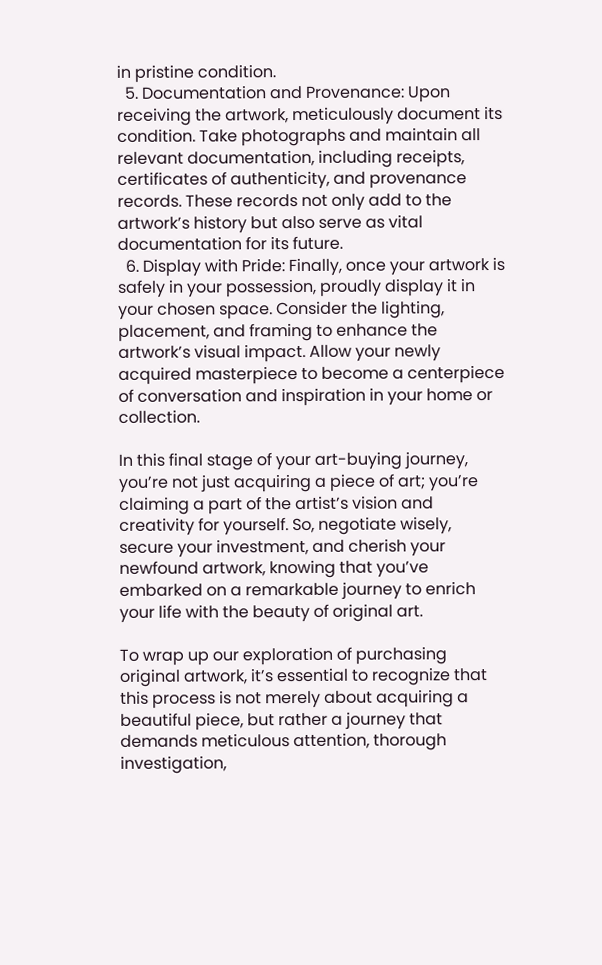in pristine condition.
  5. Documentation and Provenance: Upon receiving the artwork, meticulously document its condition. Take photographs and maintain all relevant documentation, including receipts, certificates of authenticity, and provenance records. These records not only add to the artwork’s history but also serve as vital documentation for its future.
  6. Display with Pride: Finally, once your artwork is safely in your possession, proudly display it in your chosen space. Consider the lighting, placement, and framing to enhance the artwork’s visual impact. Allow your newly acquired masterpiece to become a centerpiece of conversation and inspiration in your home or collection.

In this final stage of your art-buying journey, you’re not just acquiring a piece of art; you’re claiming a part of the artist’s vision and creativity for yourself. So, negotiate wisely, secure your investment, and cherish your newfound artwork, knowing that you’ve embarked on a remarkable journey to enrich your life with the beauty of original art.

To wrap up our exploration of purchasing original artwork, it’s essential to recognize that this process is not merely about acquiring a beautiful piece, but rather a journey that demands meticulous attention, thorough investigation,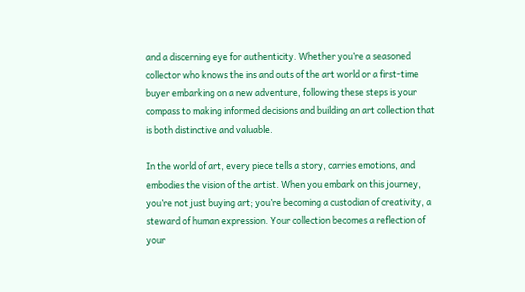and a discerning eye for authenticity. Whether you’re a seasoned collector who knows the ins and outs of the art world or a first-time buyer embarking on a new adventure, following these steps is your compass to making informed decisions and building an art collection that is both distinctive and valuable.

In the world of art, every piece tells a story, carries emotions, and embodies the vision of the artist. When you embark on this journey, you’re not just buying art; you’re becoming a custodian of creativity, a steward of human expression. Your collection becomes a reflection of your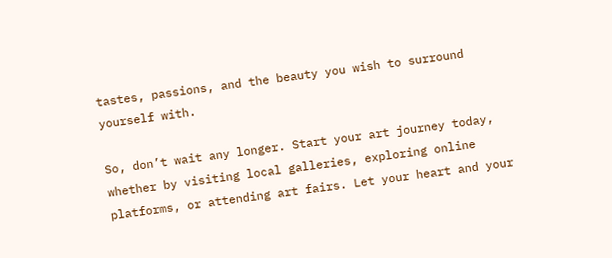tastes, passions, and the beauty you wish to surround yourself with.

So, don’t wait any longer. Start your art journey today, whether by visiting local galleries, exploring online platforms, or attending art fairs. Let your heart and your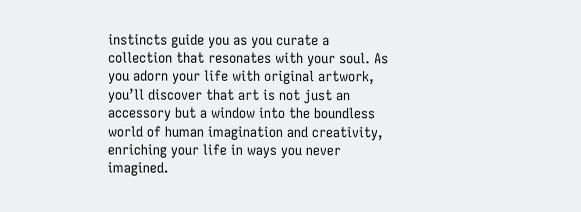instincts guide you as you curate a collection that resonates with your soul. As you adorn your life with original artwork, you’ll discover that art is not just an accessory but a window into the boundless world of human imagination and creativity, enriching your life in ways you never imagined.